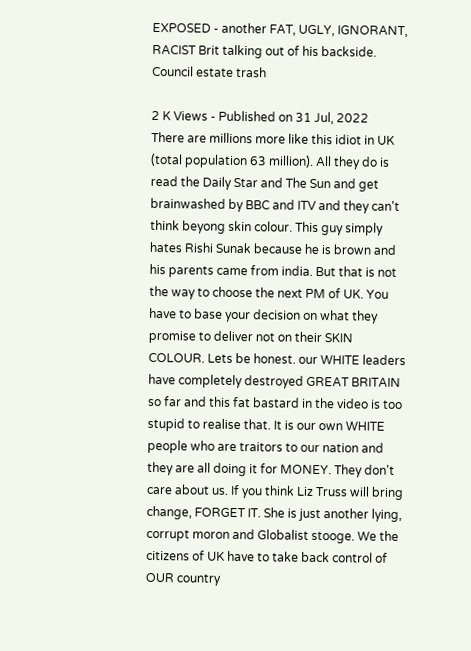EXPOSED - another FAT, UGLY, IGNORANT, RACIST Brit talking out of his backside. Council estate trash

2 K Views - Published on 31 Jul, 2022
There are millions more like this idiot in UK (total population 63 million). All they do is read the Daily Star and The Sun and get brainwashed by BBC and ITV and they can't think beyong skin colour. This guy simply hates Rishi Sunak because he is brown and his parents came from india. But that is not the way to choose the next PM of UK. You have to base your decision on what they promise to deliver not on their SKIN COLOUR. Lets be honest. our WHITE leaders have completely destroyed GREAT BRITAIN so far and this fat bastard in the video is too stupid to realise that. It is our own WHITE people who are traitors to our nation and they are all doing it for MONEY. They don't care about us. If you think Liz Truss will bring change, FORGET IT. She is just another lying, corrupt moron and Globalist stooge. We the citizens of UK have to take back control of OUR country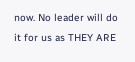now. No leader will do it for us as THEY ARE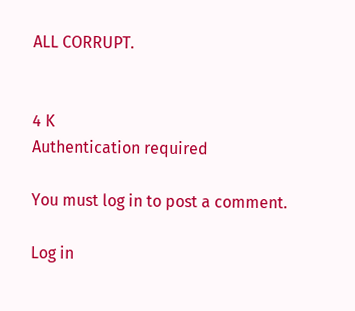ALL CORRUPT.


4 K
Authentication required

You must log in to post a comment.

Log in